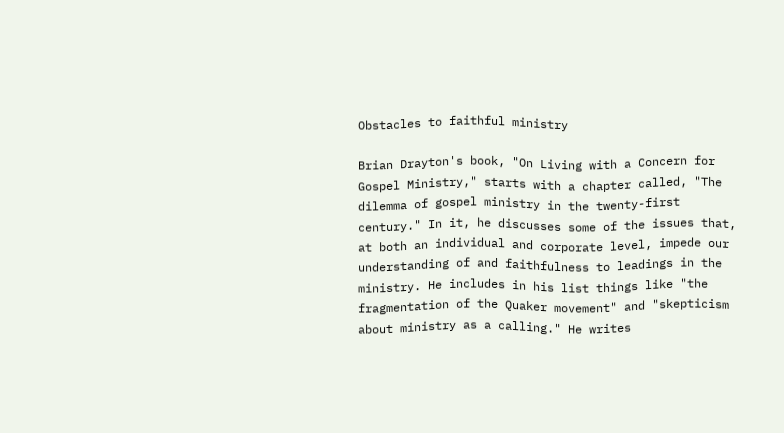Obstacles to faithful ministry

Brian Drayton's book, "On Living with a Concern for Gospel Ministry," starts with a chapter called, "The dilemma of gospel ministry in the twenty-first century." In it, he discusses some of the issues that, at both an individual and corporate level, impede our understanding of and faithfulness to leadings in the ministry. He includes in his list things like "the fragmentation of the Quaker movement" and "skepticism about ministry as a calling." He writes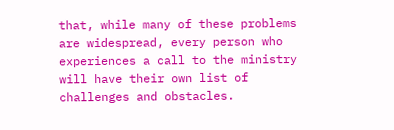that, while many of these problems are widespread, every person who experiences a call to the ministry will have their own list of challenges and obstacles.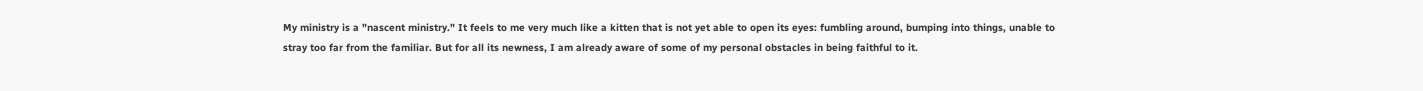My ministry is a "nascent ministry." It feels to me very much like a kitten that is not yet able to open its eyes: fumbling around, bumping into things, unable to stray too far from the familiar. But for all its newness, I am already aware of some of my personal obstacles in being faithful to it.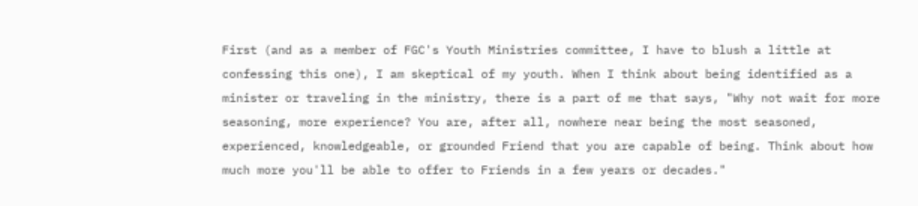First (and as a member of FGC's Youth Ministries committee, I have to blush a little at confessing this one), I am skeptical of my youth. When I think about being identified as a minister or traveling in the ministry, there is a part of me that says, "Why not wait for more seasoning, more experience? You are, after all, nowhere near being the most seasoned, experienced, knowledgeable, or grounded Friend that you are capable of being. Think about how much more you'll be able to offer to Friends in a few years or decades."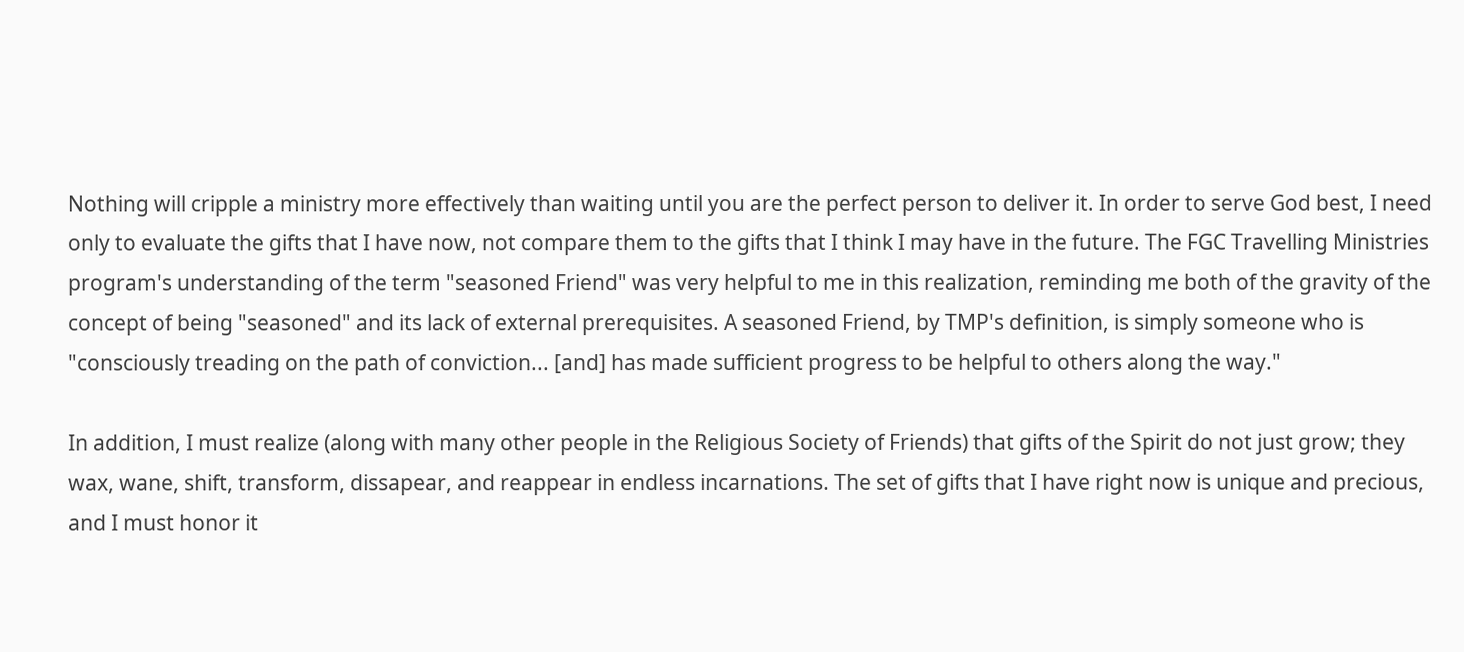Nothing will cripple a ministry more effectively than waiting until you are the perfect person to deliver it. In order to serve God best, I need only to evaluate the gifts that I have now, not compare them to the gifts that I think I may have in the future. The FGC Travelling Ministries program's understanding of the term "seasoned Friend" was very helpful to me in this realization, reminding me both of the gravity of the concept of being "seasoned" and its lack of external prerequisites. A seasoned Friend, by TMP's definition, is simply someone who is "consciously treading on the path of conviction... [and] has made sufficient progress to be helpful to others along the way."

In addition, I must realize (along with many other people in the Religious Society of Friends) that gifts of the Spirit do not just grow; they wax, wane, shift, transform, dissapear, and reappear in endless incarnations. The set of gifts that I have right now is unique and precious, and I must honor it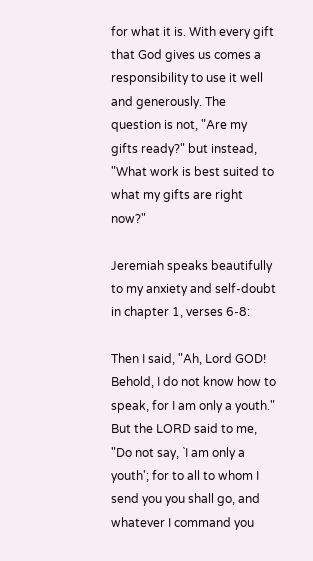for what it is. With every gift that God gives us comes a responsibility to use it well and generously. The question is not, "Are my gifts ready?" but instead, "What work is best suited to what my gifts are right now?"

Jeremiah speaks beautifully to my anxiety and self-doubt in chapter 1, verses 6-8:

Then I said, "Ah, Lord GOD! Behold, I do not know how to speak, for I am only a youth." But the LORD said to me, "Do not say, `I am only a youth'; for to all to whom I send you you shall go, and whatever I command you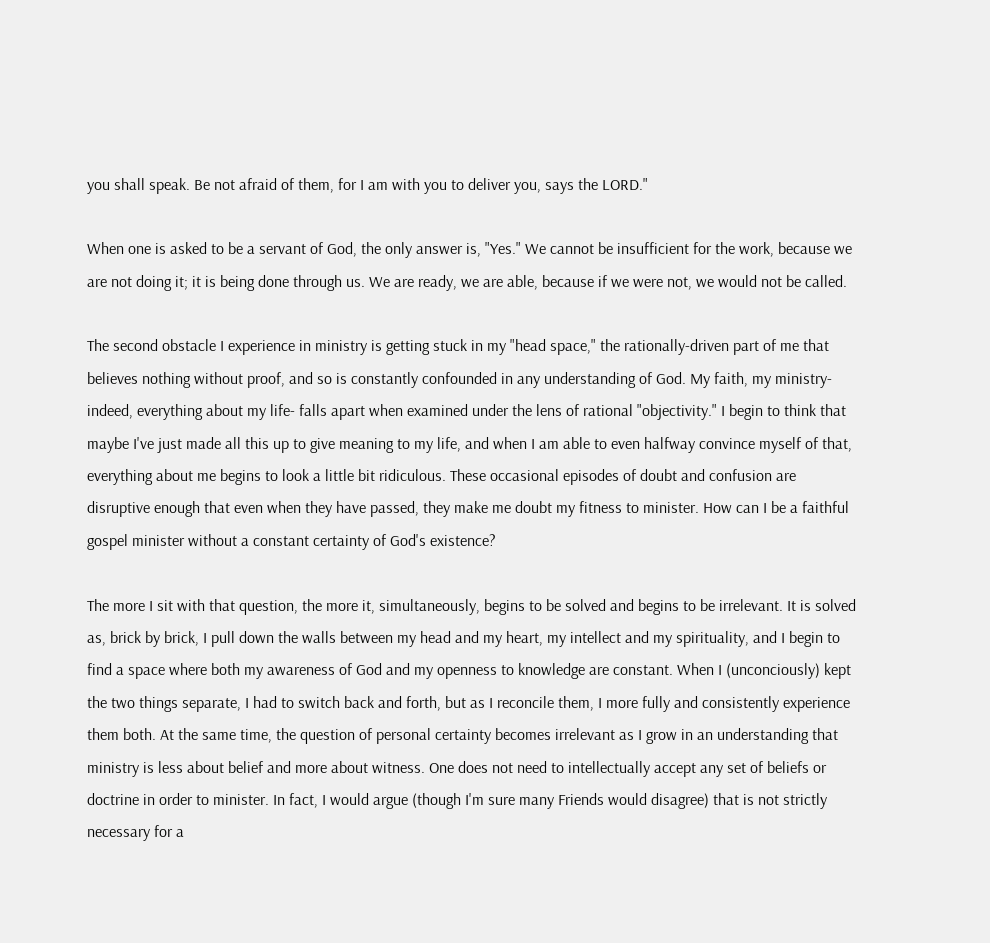you shall speak. Be not afraid of them, for I am with you to deliver you, says the LORD."

When one is asked to be a servant of God, the only answer is, "Yes." We cannot be insufficient for the work, because we are not doing it; it is being done through us. We are ready, we are able, because if we were not, we would not be called.

The second obstacle I experience in ministry is getting stuck in my "head space," the rationally-driven part of me that believes nothing without proof, and so is constantly confounded in any understanding of God. My faith, my ministry- indeed, everything about my life- falls apart when examined under the lens of rational "objectivity." I begin to think that maybe I've just made all this up to give meaning to my life, and when I am able to even halfway convince myself of that, everything about me begins to look a little bit ridiculous. These occasional episodes of doubt and confusion are disruptive enough that even when they have passed, they make me doubt my fitness to minister. How can I be a faithful gospel minister without a constant certainty of God's existence?

The more I sit with that question, the more it, simultaneously, begins to be solved and begins to be irrelevant. It is solved as, brick by brick, I pull down the walls between my head and my heart, my intellect and my spirituality, and I begin to find a space where both my awareness of God and my openness to knowledge are constant. When I (unconciously) kept the two things separate, I had to switch back and forth, but as I reconcile them, I more fully and consistently experience them both. At the same time, the question of personal certainty becomes irrelevant as I grow in an understanding that ministry is less about belief and more about witness. One does not need to intellectually accept any set of beliefs or doctrine in order to minister. In fact, I would argue (though I'm sure many Friends would disagree) that is not strictly necessary for a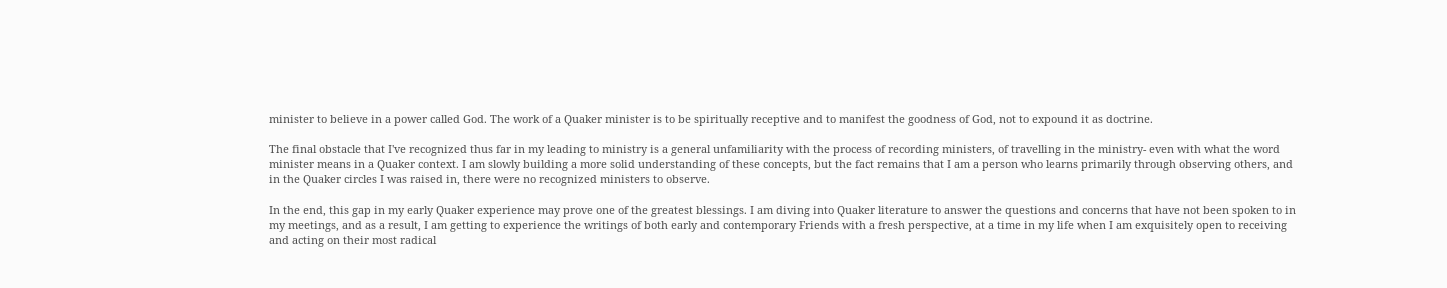minister to believe in a power called God. The work of a Quaker minister is to be spiritually receptive and to manifest the goodness of God, not to expound it as doctrine.

The final obstacle that I've recognized thus far in my leading to ministry is a general unfamiliarity with the process of recording ministers, of travelling in the ministry- even with what the word minister means in a Quaker context. I am slowly building a more solid understanding of these concepts, but the fact remains that I am a person who learns primarily through observing others, and in the Quaker circles I was raised in, there were no recognized ministers to observe.

In the end, this gap in my early Quaker experience may prove one of the greatest blessings. I am diving into Quaker literature to answer the questions and concerns that have not been spoken to in my meetings, and as a result, I am getting to experience the writings of both early and contemporary Friends with a fresh perspective, at a time in my life when I am exquisitely open to receiving and acting on their most radical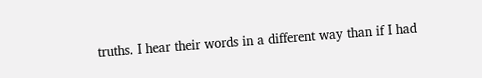truths. I hear their words in a different way than if I had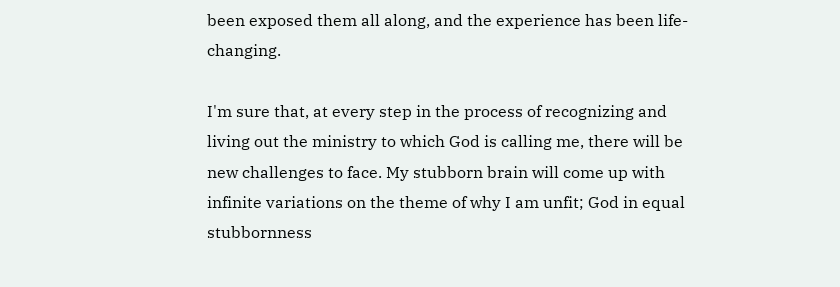been exposed them all along, and the experience has been life-changing.

I'm sure that, at every step in the process of recognizing and living out the ministry to which God is calling me, there will be new challenges to face. My stubborn brain will come up with infinite variations on the theme of why I am unfit; God in equal stubbornness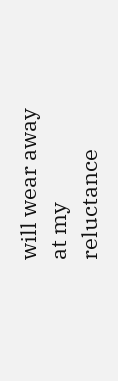will wear away at my reluctance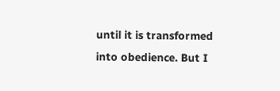until it is transformed into obedience. But I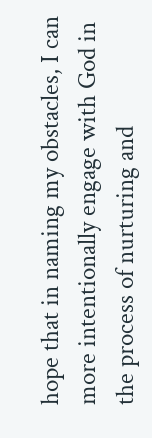hope that in naming my obstacles, I can more intentionally engage with God in the process of nurturing and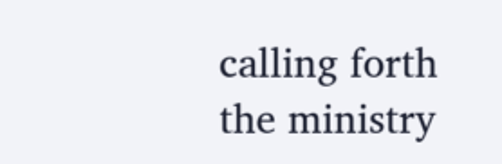calling forth the ministry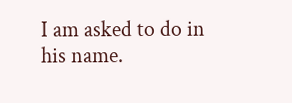I am asked to do in his name.